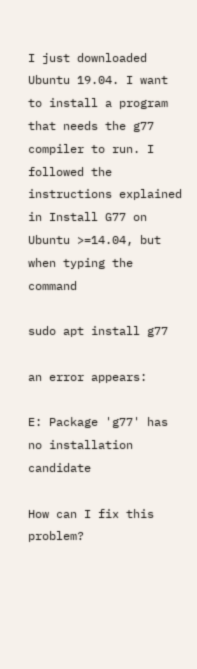I just downloaded Ubuntu 19.04. I want to install a program that needs the g77 compiler to run. I followed the instructions explained in Install G77 on Ubuntu >=14.04, but when typing the command

sudo apt install g77

an error appears:

E: Package 'g77' has no installation candidate

How can I fix this problem?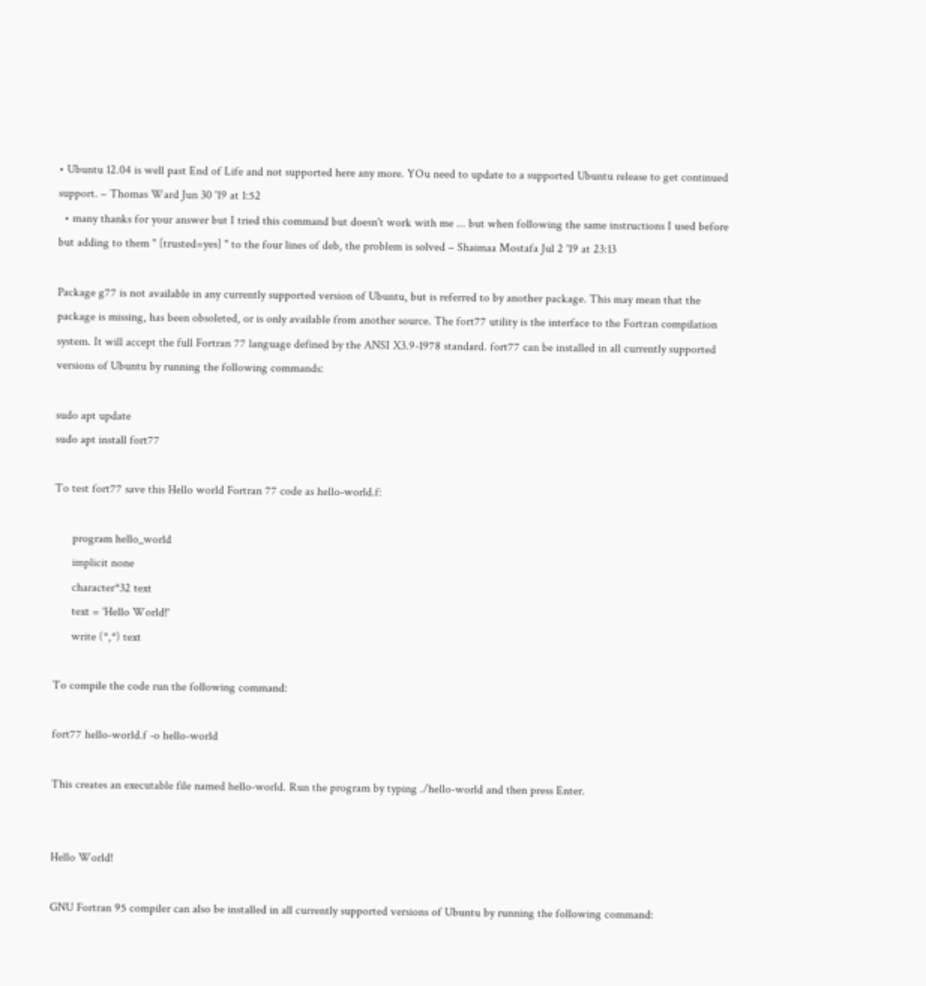• Ubuntu 12.04 is well past End of Life and not supported here any more. YOu need to update to a supported Ubuntu release to get continued support. – Thomas Ward Jun 30 '19 at 1:52
  • many thanks for your answer but I tried this command but doesn't work with me ... but when following the same instructions I used before but adding to them " [trusted=yes] " to the four lines of deb, the problem is solved – Shaimaa Mostafa Jul 2 '19 at 23:13

Package g77 is not available in any currently supported version of Ubuntu, but is referred to by another package. This may mean that the package is missing, has been obsoleted, or is only available from another source. The fort77 utility is the interface to the Fortran compilation system. It will accept the full Fortran 77 language defined by the ANSI X3.9-1978 standard. fort77 can be installed in all currently supported versions of Ubuntu by running the following commands:

sudo apt update
sudo apt install fort77

To test fort77 save this Hello world Fortran 77 code as hello-world.f:

      program hello_world
      implicit none
      character*32 text
      text = 'Hello World!'
      write (*,*) text

To compile the code run the following command:

fort77 hello-world.f -o hello-world

This creates an executable file named hello-world. Run the program by typing ./hello-world and then press Enter.


Hello World!

GNU Fortran 95 compiler can also be installed in all currently supported versions of Ubuntu by running the following command: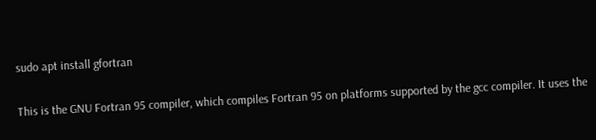sudo apt install gfortran

This is the GNU Fortran 95 compiler, which compiles Fortran 95 on platforms supported by the gcc compiler. It uses the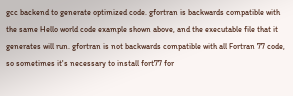gcc backend to generate optimized code. gfortran is backwards compatible with the same Hello world code example shown above, and the executable file that it generates will run. gfortran is not backwards compatible with all Fortran 77 code, so sometimes it's necessary to install fort77 for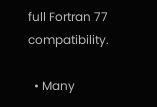full Fortran 77 compatibility.

  • Many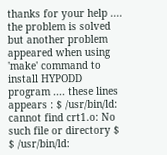thanks for your help .... the problem is solved but another problem appeared when using 'make' command to install HYPODD program .... these lines appears : $ /usr/bin/ld: cannot find crt1.o: No such file or directory $ $ /usr/bin/ld: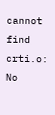cannot find crti.o: No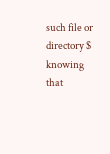such file or directory $ knowing that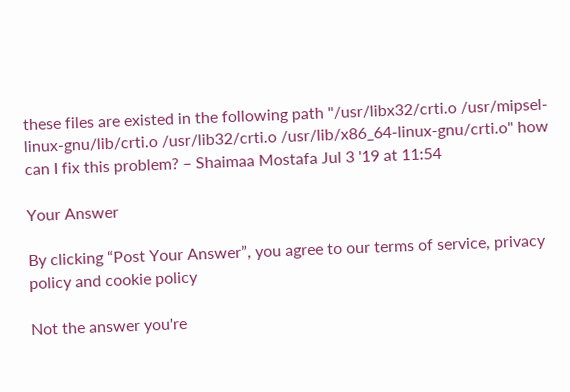these files are existed in the following path "/usr/libx32/crti.o /usr/mipsel-linux-gnu/lib/crti.o /usr/lib32/crti.o /usr/lib/x86_64-linux-gnu/crti.o" how can I fix this problem? – Shaimaa Mostafa Jul 3 '19 at 11:54

Your Answer

By clicking “Post Your Answer”, you agree to our terms of service, privacy policy and cookie policy

Not the answer you're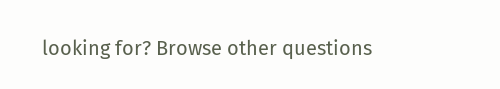looking for? Browse other questions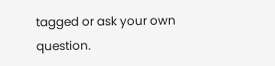tagged or ask your own question.